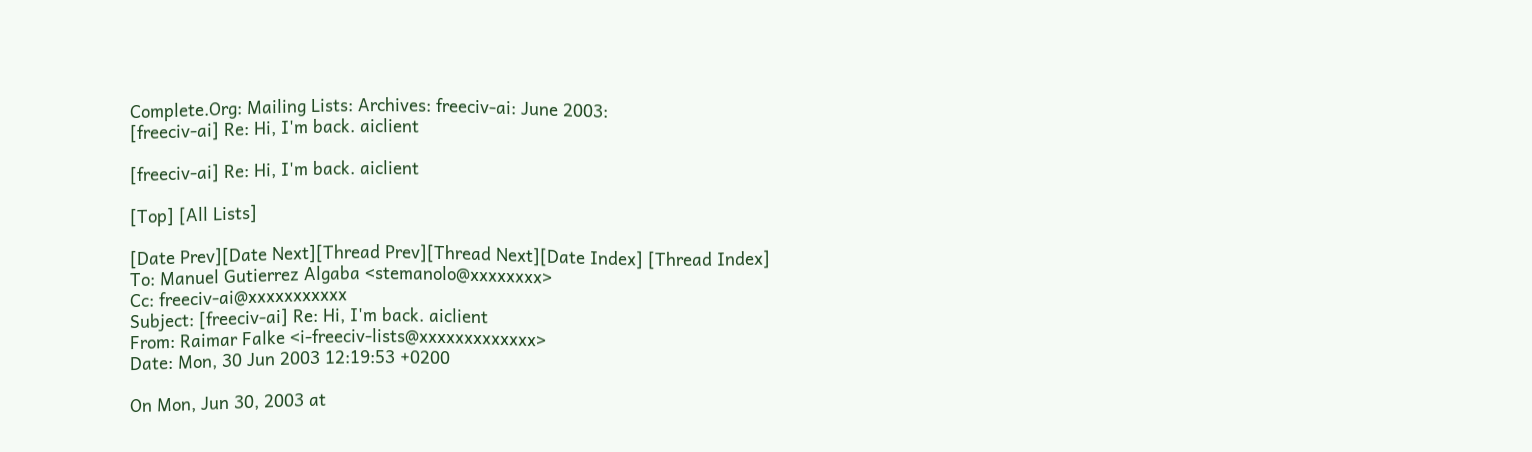Complete.Org: Mailing Lists: Archives: freeciv-ai: June 2003:
[freeciv-ai] Re: Hi, I'm back. aiclient

[freeciv-ai] Re: Hi, I'm back. aiclient

[Top] [All Lists]

[Date Prev][Date Next][Thread Prev][Thread Next][Date Index] [Thread Index]
To: Manuel Gutierrez Algaba <stemanolo@xxxxxxxx>
Cc: freeciv-ai@xxxxxxxxxxx
Subject: [freeciv-ai] Re: Hi, I'm back. aiclient
From: Raimar Falke <i-freeciv-lists@xxxxxxxxxxxxx>
Date: Mon, 30 Jun 2003 12:19:53 +0200

On Mon, Jun 30, 2003 at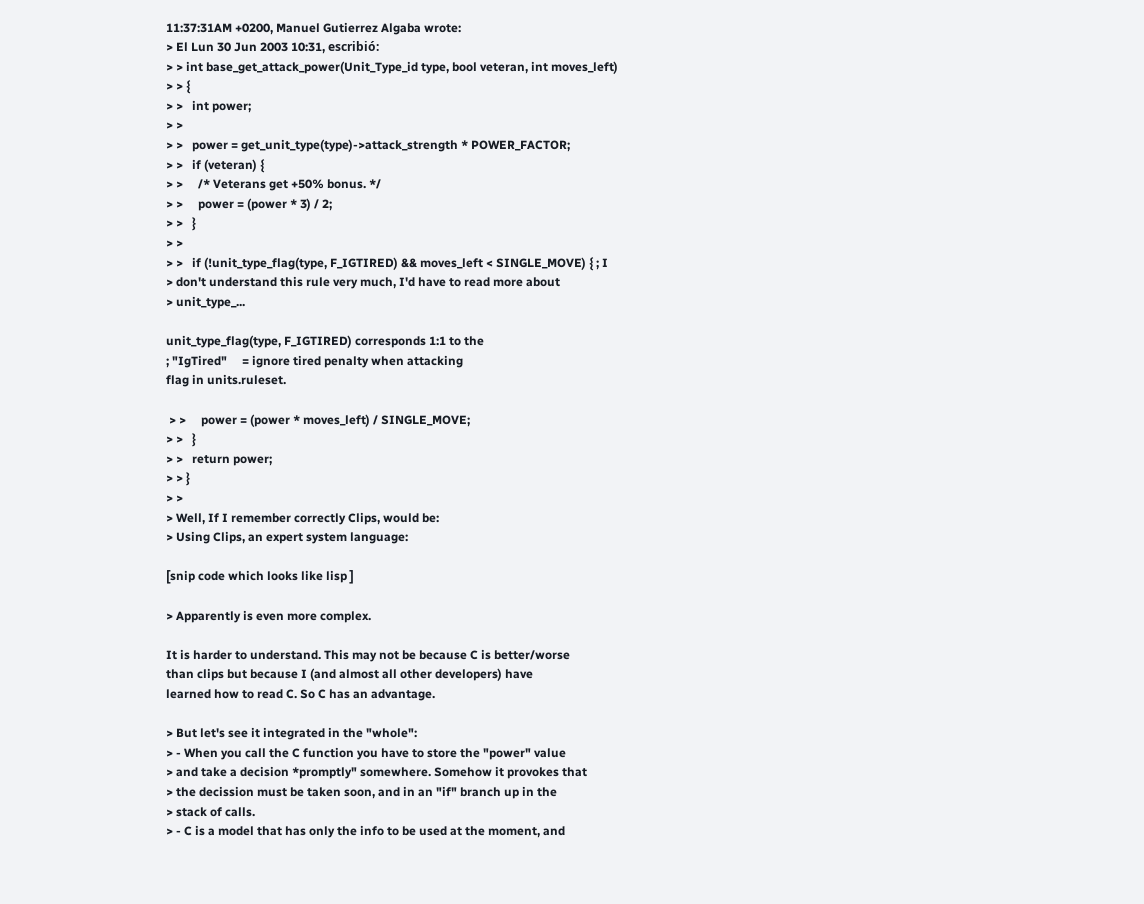11:37:31AM +0200, Manuel Gutierrez Algaba wrote:
> El Lun 30 Jun 2003 10:31, escribió:
> > int base_get_attack_power(Unit_Type_id type, bool veteran, int moves_left)
> > {
> >   int power;
> >
> >   power = get_unit_type(type)->attack_strength * POWER_FACTOR;
> >   if (veteran) {
> >     /* Veterans get +50% bonus. */
> >     power = (power * 3) / 2;
> >   }
> >
> >   if (!unit_type_flag(type, F_IGTIRED) && moves_left < SINGLE_MOVE) { ; I
> don't understand this rule very much, I'd have to read more about
> unit_type_...

unit_type_flag(type, F_IGTIRED) corresponds 1:1 to the
; "IgTired"     = ignore tired penalty when attacking
flag in units.ruleset.

 > >     power = (power * moves_left) / SINGLE_MOVE;
> >   }
> >   return power;
> > }
> >
> Well, If I remember correctly Clips, would be:
> Using Clips, an expert system language:

[snip code which looks like lisp ]

> Apparently is even more complex.

It is harder to understand. This may not be because C is better/worse
than clips but because I (and almost all other developers) have
learned how to read C. So C has an advantage.

> But let's see it integrated in the "whole":
> - When you call the C function you have to store the "power" value
> and take a decision *promptly" somewhere. Somehow it provokes that
> the decission must be taken soon, and in an "if" branch up in the
> stack of calls.
> - C is a model that has only the info to be used at the moment, and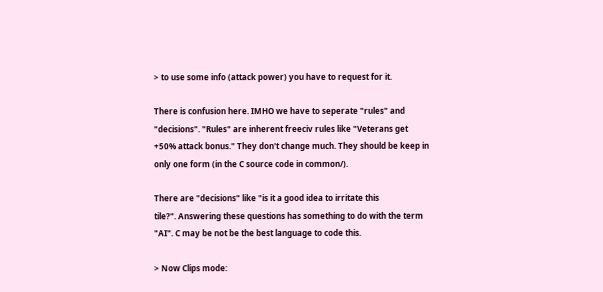> to use some info (attack power) you have to request for it.

There is confusion here. IMHO we have to seperate "rules" and
"decisions". "Rules" are inherent freeciv rules like "Veterans get
+50% attack bonus." They don't change much. They should be keep in
only one form (in the C source code in common/).

There are "decisions" like "is it a good idea to irritate this
tile?". Answering these questions has something to do with the term
"AI". C may be not be the best language to code this.

> Now Clips mode: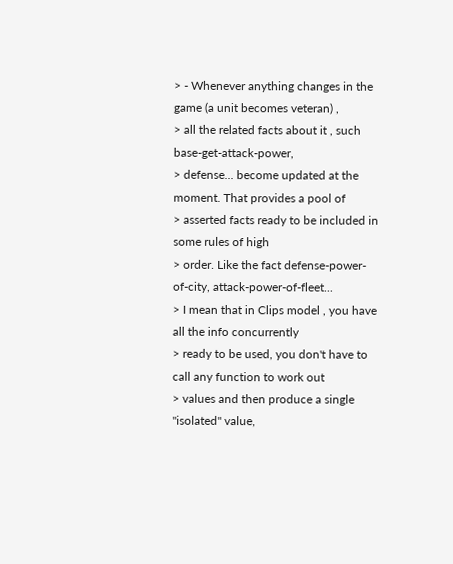> - Whenever anything changes in the game (a unit becomes veteran) ,
> all the related facts about it , such base-get-attack-power,
> defense... become updated at the moment. That provides a pool of
> asserted facts ready to be included in some rules of high
> order. Like the fact defense-power-of-city, attack-power-of-fleet...
> I mean that in Clips model , you have all the info concurrently
> ready to be used, you don't have to call any function to work out
> values and then produce a single "isolated" value,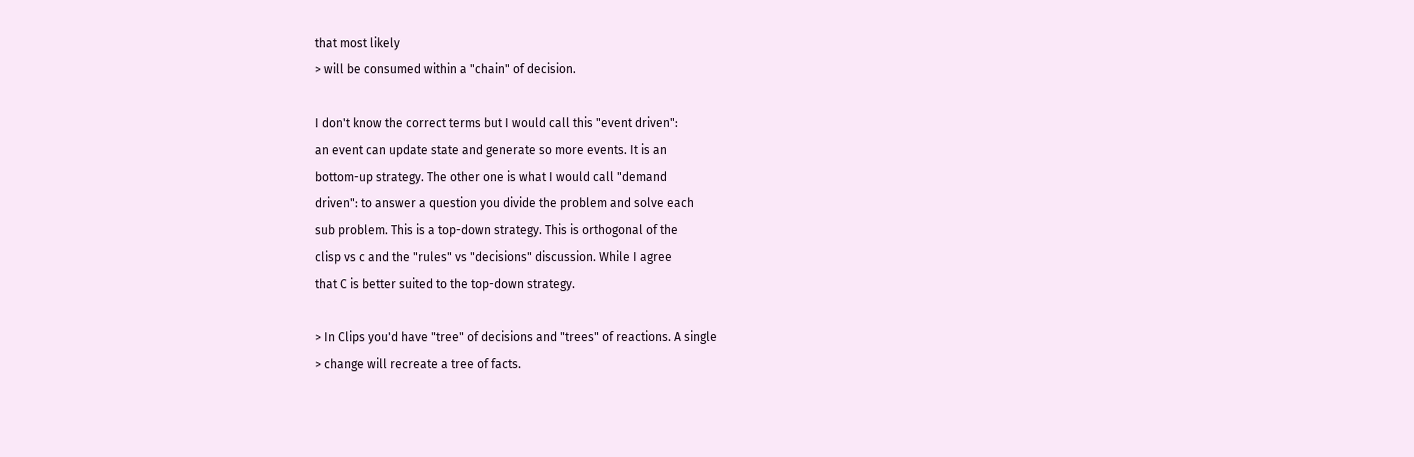that most likely
> will be consumed within a "chain" of decision.

I don't know the correct terms but I would call this "event driven":
an event can update state and generate so more events. It is an
bottom-up strategy. The other one is what I would call "demand
driven": to answer a question you divide the problem and solve each
sub problem. This is a top-down strategy. This is orthogonal of the
clisp vs c and the "rules" vs "decisions" discussion. While I agree
that C is better suited to the top-down strategy.

> In Clips you'd have "tree" of decisions and "trees" of reactions. A single
> change will recreate a tree of facts.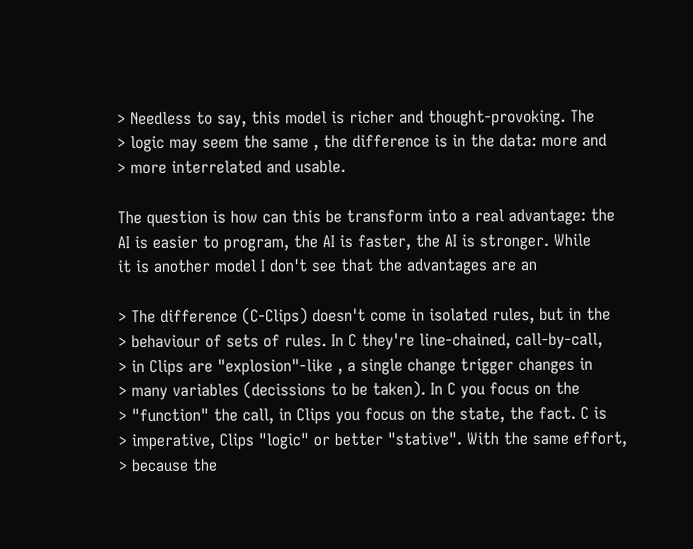> Needless to say, this model is richer and thought-provoking. The
> logic may seem the same , the difference is in the data: more and
> more interrelated and usable.

The question is how can this be transform into a real advantage: the
AI is easier to program, the AI is faster, the AI is stronger. While
it is another model I don't see that the advantages are an

> The difference (C-Clips) doesn't come in isolated rules, but in the
> behaviour of sets of rules. In C they're line-chained, call-by-call,
> in Clips are "explosion"-like , a single change trigger changes in
> many variables (decissions to be taken). In C you focus on the
> "function" the call, in Clips you focus on the state, the fact. C is
> imperative, Clips "logic" or better "stative". With the same effort,
> because the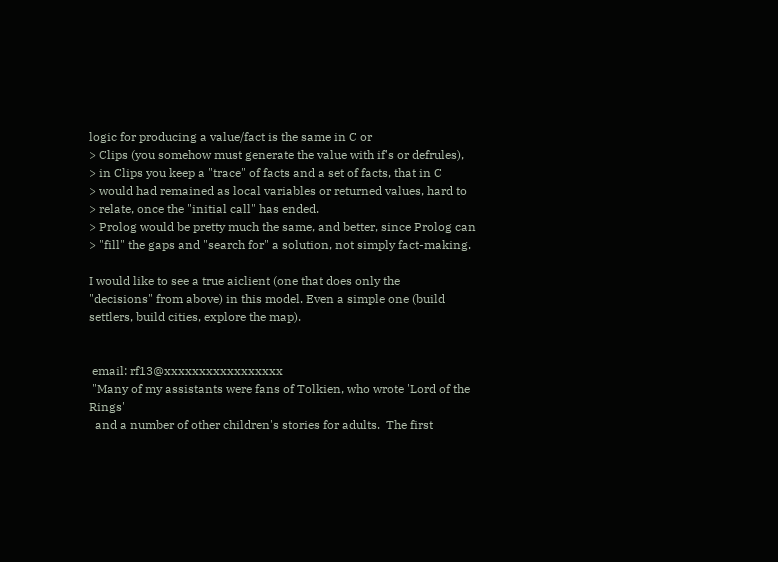logic for producing a value/fact is the same in C or
> Clips (you somehow must generate the value with if's or defrules),
> in Clips you keep a "trace" of facts and a set of facts, that in C
> would had remained as local variables or returned values, hard to
> relate, once the "initial call" has ended.
> Prolog would be pretty much the same, and better, since Prolog can
> "fill" the gaps and "search for" a solution, not simply fact-making.

I would like to see a true aiclient (one that does only the
"decisions" from above) in this model. Even a simple one (build
settlers, build cities, explore the map).


 email: rf13@xxxxxxxxxxxxxxxxx
 "Many of my assistants were fans of Tolkien, who wrote 'Lord of the Rings'
  and a number of other children's stories for adults.  The first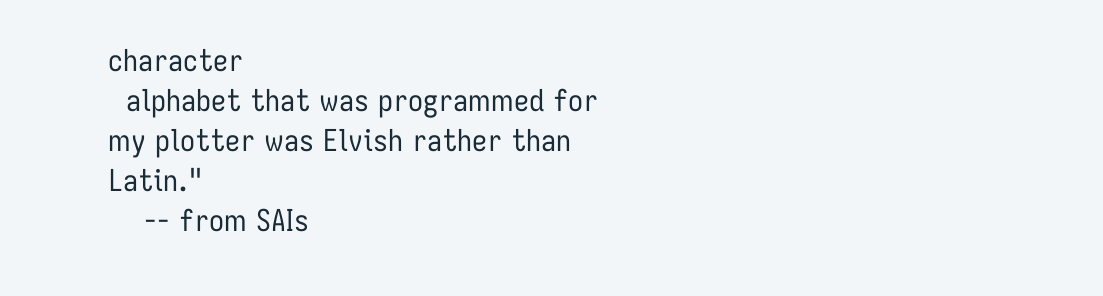character
  alphabet that was programmed for my plotter was Elvish rather than Latin."
    -- from SAIs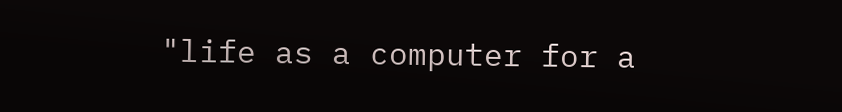"life as a computer for a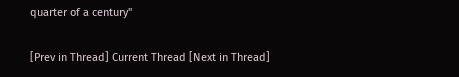quarter of a century"

[Prev in Thread] Current Thread [Next in Thread]